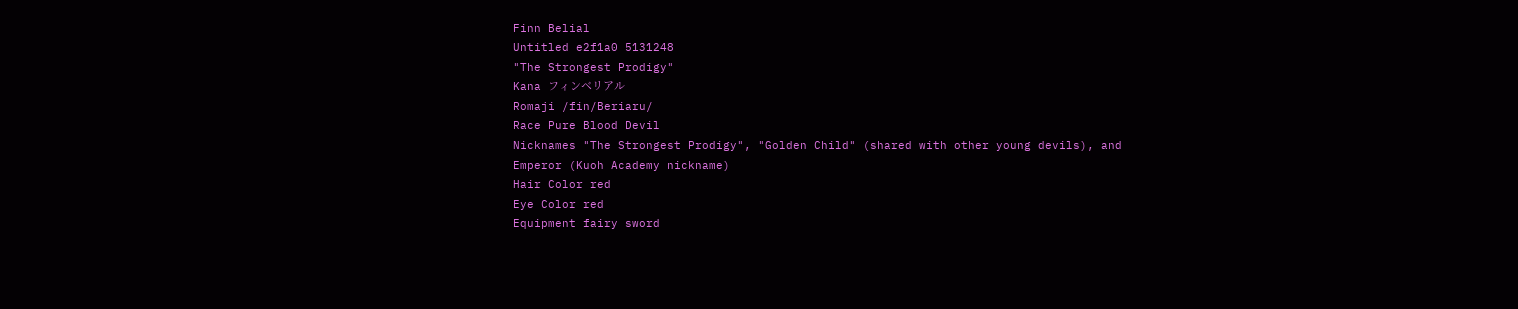Finn Belial
Untitled e2f1a0 5131248
"The Strongest Prodigy"
Kana フィンベリアル
Romaji /fin/Beriaru/
Race Pure Blood Devil
Nicknames "The Strongest Prodigy", "Golden Child" (shared with other young devils), and Emperor (Kuoh Academy nickname)
Hair Color red
Eye Color red
Equipment fairy sword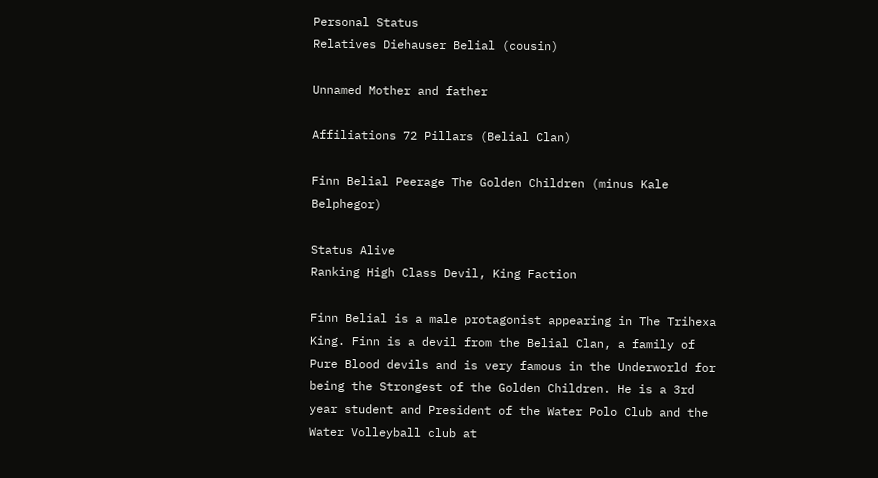Personal Status
Relatives Diehauser Belial (cousin)

Unnamed Mother and father

Affiliations 72 Pillars (Belial Clan)

Finn Belial Peerage The Golden Children (minus Kale Belphegor)

Status Alive
Ranking High Class Devil, King Faction

Finn Belial is a male protagonist appearing in The Trihexa King. Finn is a devil from the Belial Clan, a family of Pure Blood devils and is very famous in the Underworld for being the Strongest of the Golden Children. He is a 3rd year student and President of the Water Polo Club and the Water Volleyball club at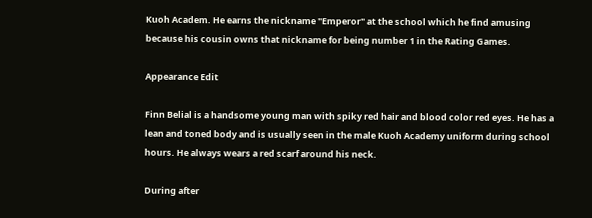Kuoh Academ. He earns the nickname "Emperor" at the school which he find amusing because his cousin owns that nickname for being number 1 in the Rating Games.

Appearance Edit

Finn Belial is a handsome young man with spiky red hair and blood color red eyes. He has a lean and toned body and is usually seen in the male Kuoh Academy uniform during school hours. He always wears a red scarf around his neck.

During after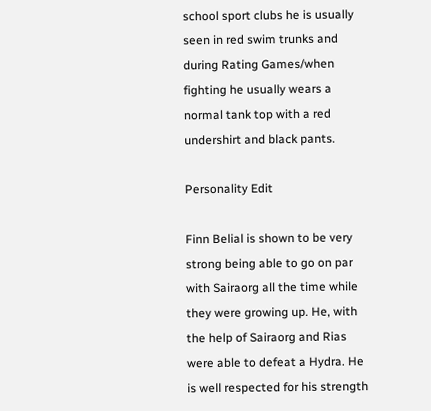school sport clubs he is usually seen in red swim trunks and during Rating Games/when fighting he usually wears a normal tank top with a red undershirt and black pants.

Personality Edit

Finn Belial is shown to be very strong being able to go on par with Sairaorg all the time while they were growing up. He, with the help of Sairaorg and Rias were able to defeat a Hydra. He is well respected for his strength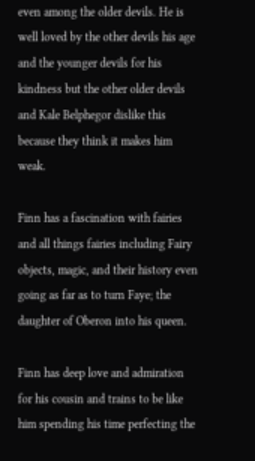even among the older devils. He is well loved by the other devils his age and the younger devils for his kindness but the other older devils and Kale Belphegor dislike this because they think it makes him weak.

Finn has a fascination with fairies and all things fairies including Fairy objects, magic, and their history even going as far as to turn Faye; the daughter of Oberon into his queen.

Finn has deep love and admiration for his cousin and trains to be like him spending his time perfecting the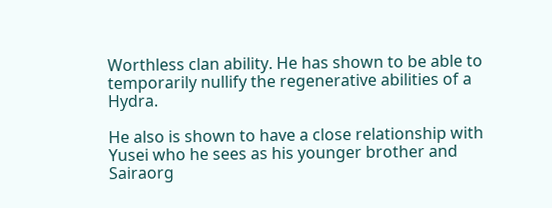Worthless clan ability. He has shown to be able to temporarily nullify the regenerative abilities of a Hydra.

He also is shown to have a close relationship with Yusei who he sees as his younger brother and Sairaorg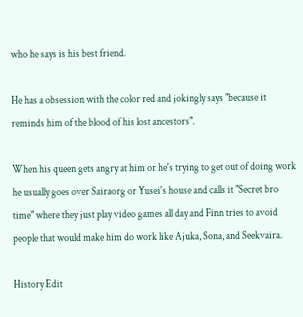who he says is his best friend.

He has a obsession with the color red and jokingly says "because it reminds him of the blood of his lost ancestors".

When his queen gets angry at him or he's trying to get out of doing work he usually goes over Sairaorg or Yusei's house and calls it "Secret bro time" where they just play video games all day and Finn tries to avoid people that would make him do work like Ajuka, Sona, and Seekvaira.

History Edit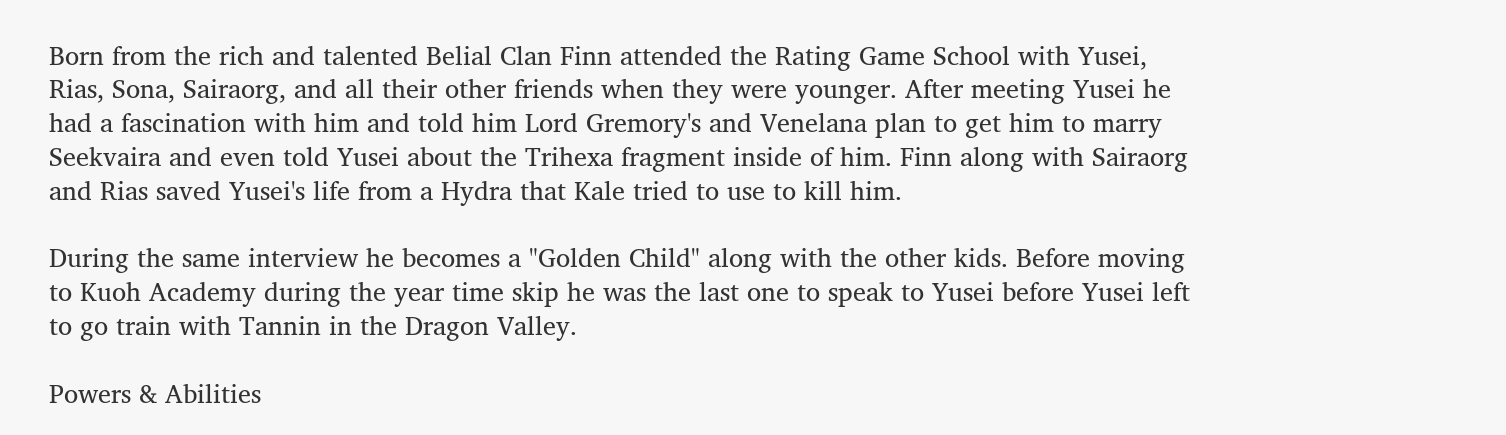Born from the rich and talented Belial Clan Finn attended the Rating Game School with Yusei, Rias, Sona, Sairaorg, and all their other friends when they were younger. After meeting Yusei he had a fascination with him and told him Lord Gremory's and Venelana plan to get him to marry Seekvaira and even told Yusei about the Trihexa fragment inside of him. Finn along with Sairaorg and Rias saved Yusei's life from a Hydra that Kale tried to use to kill him.

During the same interview he becomes a "Golden Child" along with the other kids. Before moving to Kuoh Academy during the year time skip he was the last one to speak to Yusei before Yusei left to go train with Tannin in the Dragon Valley.

Powers & Abilities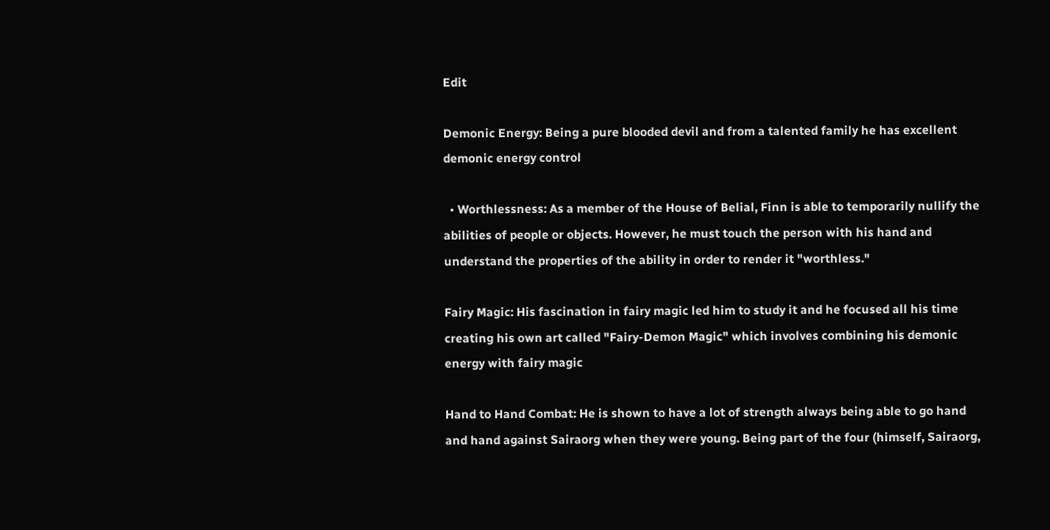Edit

Demonic Energy: Being a pure blooded devil and from a talented family he has excellent demonic energy control

  • Worthlessness: As a member of the House of Belial, Finn is able to temporarily nullify the abilities of people or objects. However, he must touch the person with his hand and understand the properties of the ability in order to render it "worthless."

Fairy Magic: His fascination in fairy magic led him to study it and he focused all his time creating his own art called "Fairy-Demon Magic" which involves combining his demonic energy with fairy magic

Hand to Hand Combat: He is shown to have a lot of strength always being able to go hand and hand against Sairaorg when they were young. Being part of the four (himself, Sairaorg,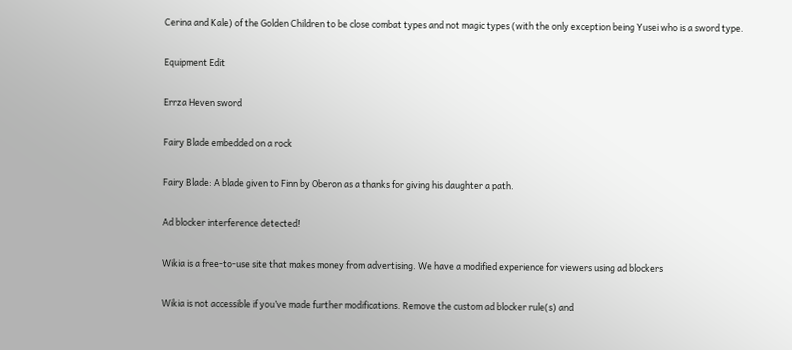Cerina and Kale) of the Golden Children to be close combat types and not magic types (with the only exception being Yusei who is a sword type.

Equipment Edit

Errza Heven sword

Fairy Blade embedded on a rock

Fairy Blade: A blade given to Finn by Oberon as a thanks for giving his daughter a path.

Ad blocker interference detected!

Wikia is a free-to-use site that makes money from advertising. We have a modified experience for viewers using ad blockers

Wikia is not accessible if you’ve made further modifications. Remove the custom ad blocker rule(s) and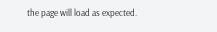the page will load as expected.